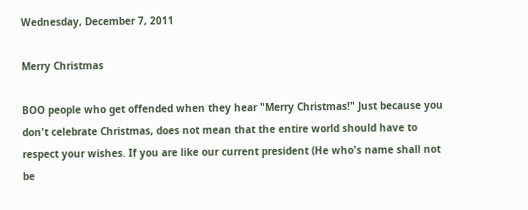Wednesday, December 7, 2011

Merry Christmas

BOO people who get offended when they hear "Merry Christmas!" Just because you don't celebrate Christmas, does not mean that the entire world should have to respect your wishes. If you are like our current president (He who's name shall not be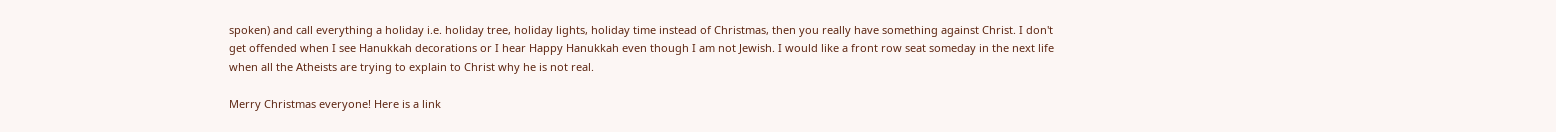spoken) and call everything a holiday i.e. holiday tree, holiday lights, holiday time instead of Christmas, then you really have something against Christ. I don't get offended when I see Hanukkah decorations or I hear Happy Hanukkah even though I am not Jewish. I would like a front row seat someday in the next life when all the Atheists are trying to explain to Christ why he is not real.

Merry Christmas everyone! Here is a link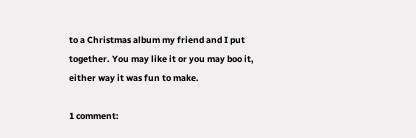to a Christmas album my friend and I put together. You may like it or you may boo it, either way it was fun to make.

1 comment: